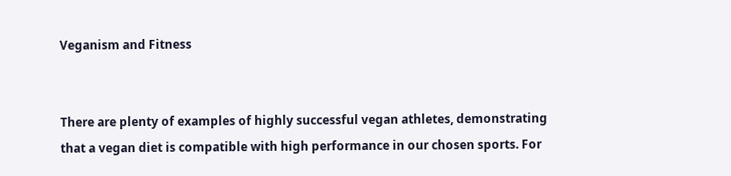Veganism and Fitness


There are plenty of examples of highly successful vegan athletes, demonstrating that a vegan diet is compatible with high performance in our chosen sports. For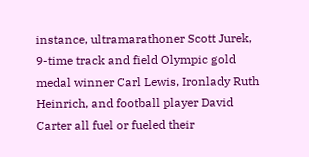instance, ultramarathoner Scott Jurek, 9-time track and field Olympic gold medal winner Carl Lewis, Ironlady Ruth Heinrich, and football player David Carter all fuel or fueled their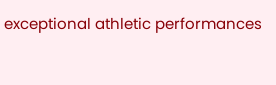exceptional athletic performances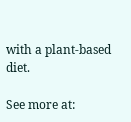with a plant-based diet.

See more at: